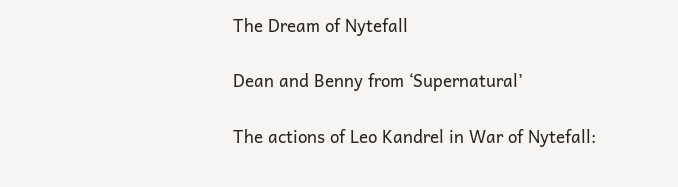The Dream of Nytefall

Dean and Benny from ‘Supernatural’

The actions of Leo Kandrel in War of Nytefall: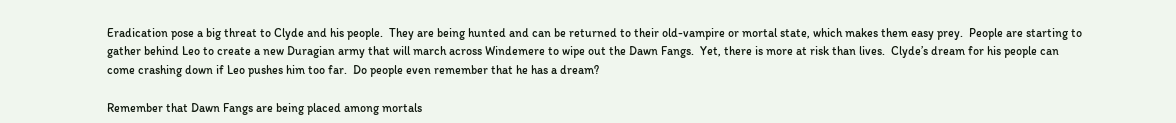Eradication pose a big threat to Clyde and his people.  They are being hunted and can be returned to their old-vampire or mortal state, which makes them easy prey.  People are starting to gather behind Leo to create a new Duragian army that will march across Windemere to wipe out the Dawn Fangs.  Yet, there is more at risk than lives.  Clyde’s dream for his people can come crashing down if Leo pushes him too far.  Do people even remember that he has a dream?

Remember that Dawn Fangs are being placed among mortals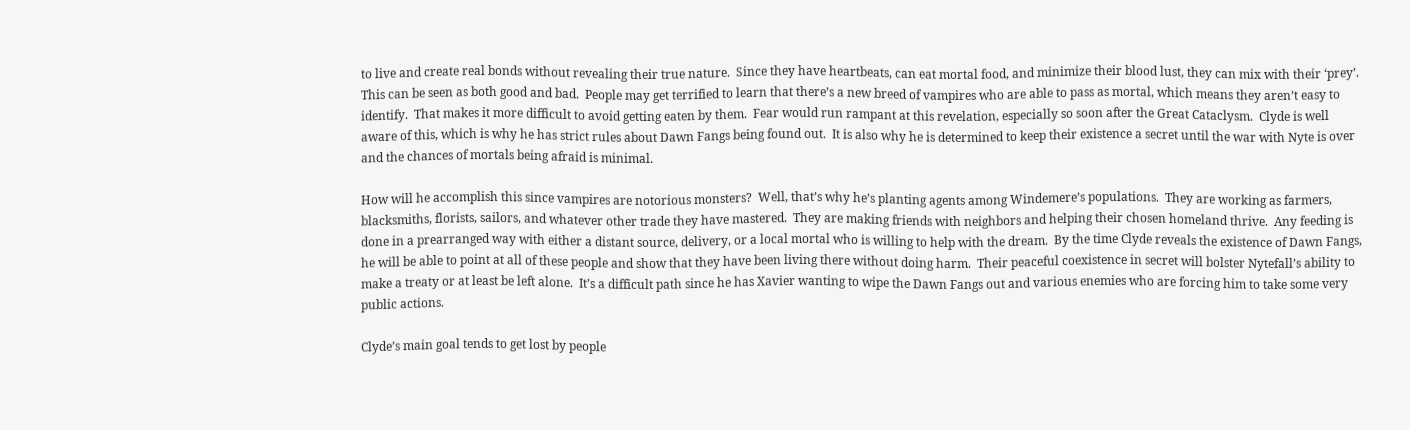to live and create real bonds without revealing their true nature.  Since they have heartbeats, can eat mortal food, and minimize their blood lust, they can mix with their ‘prey’.  This can be seen as both good and bad.  People may get terrified to learn that there’s a new breed of vampires who are able to pass as mortal, which means they aren’t easy to identify.  That makes it more difficult to avoid getting eaten by them.  Fear would run rampant at this revelation, especially so soon after the Great Cataclysm.  Clyde is well aware of this, which is why he has strict rules about Dawn Fangs being found out.  It is also why he is determined to keep their existence a secret until the war with Nyte is over and the chances of mortals being afraid is minimal.

How will he accomplish this since vampires are notorious monsters?  Well, that’s why he’s planting agents among Windemere’s populations.  They are working as farmers, blacksmiths, florists, sailors, and whatever other trade they have mastered.  They are making friends with neighbors and helping their chosen homeland thrive.  Any feeding is done in a prearranged way with either a distant source, delivery, or a local mortal who is willing to help with the dream.  By the time Clyde reveals the existence of Dawn Fangs, he will be able to point at all of these people and show that they have been living there without doing harm.  Their peaceful coexistence in secret will bolster Nytefall’s ability to make a treaty or at least be left alone.  It’s a difficult path since he has Xavier wanting to wipe the Dawn Fangs out and various enemies who are forcing him to take some very public actions.

Clyde’s main goal tends to get lost by people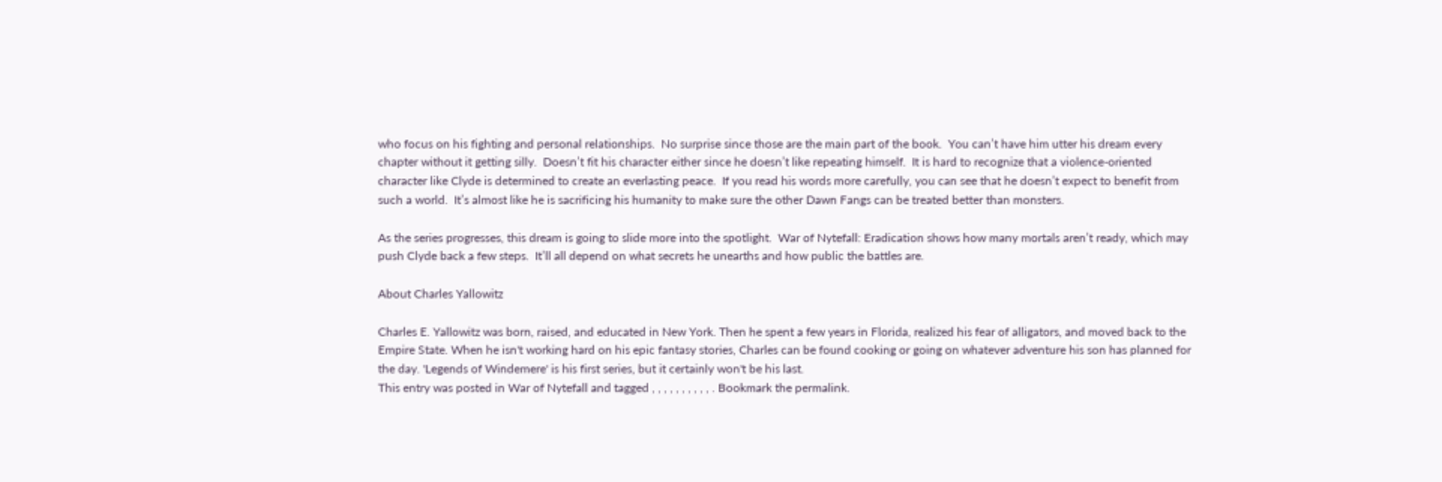who focus on his fighting and personal relationships.  No surprise since those are the main part of the book.  You can’t have him utter his dream every chapter without it getting silly.  Doesn’t fit his character either since he doesn’t like repeating himself.  It is hard to recognize that a violence-oriented character like Clyde is determined to create an everlasting peace.  If you read his words more carefully, you can see that he doesn’t expect to benefit from such a world.  It’s almost like he is sacrificing his humanity to make sure the other Dawn Fangs can be treated better than monsters.

As the series progresses, this dream is going to slide more into the spotlight.  War of Nytefall: Eradication shows how many mortals aren’t ready, which may push Clyde back a few steps.  It’ll all depend on what secrets he unearths and how public the battles are.

About Charles Yallowitz

Charles E. Yallowitz was born, raised, and educated in New York. Then he spent a few years in Florida, realized his fear of alligators, and moved back to the Empire State. When he isn't working hard on his epic fantasy stories, Charles can be found cooking or going on whatever adventure his son has planned for the day. 'Legends of Windemere' is his first series, but it certainly won't be his last.
This entry was posted in War of Nytefall and tagged , , , , , , , , , , . Bookmark the permalink.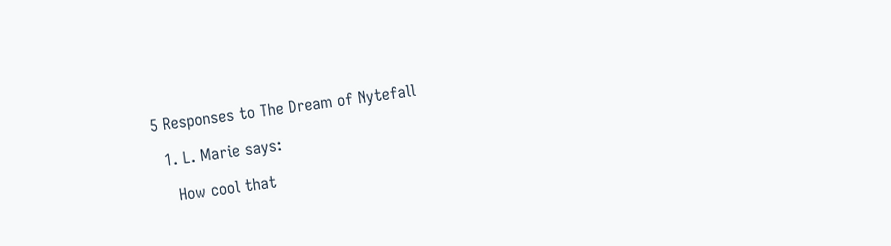5 Responses to The Dream of Nytefall

  1. L. Marie says:

    How cool that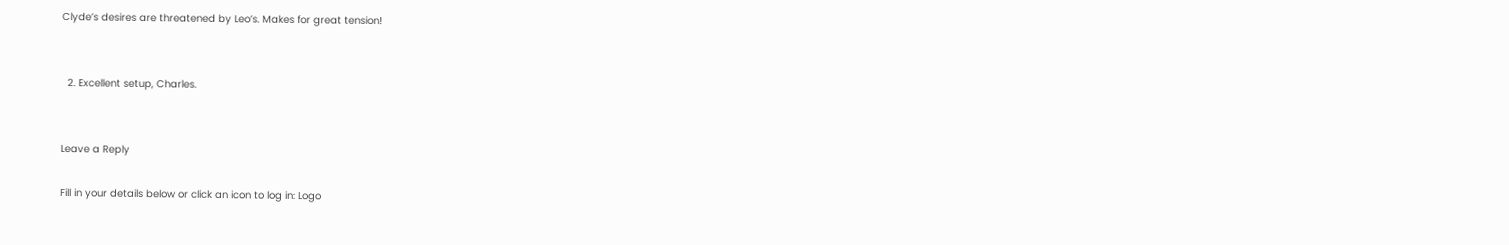Clyde’s desires are threatened by Leo’s. Makes for great tension!


  2. Excellent setup, Charles.


Leave a Reply

Fill in your details below or click an icon to log in: Logo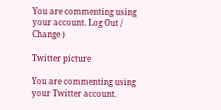You are commenting using your account. Log Out /  Change )

Twitter picture

You are commenting using your Twitter account.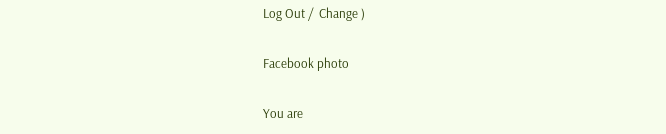Log Out /  Change )

Facebook photo

You are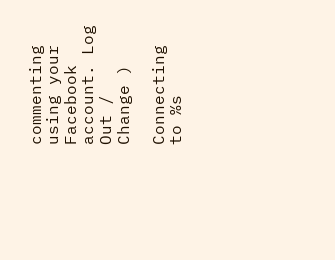commenting using your Facebook account. Log Out /  Change )

Connecting to %s